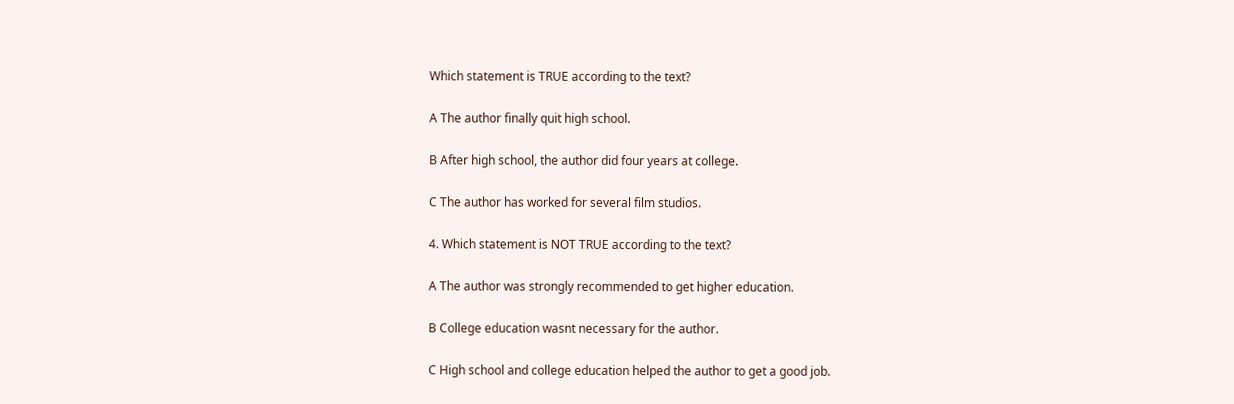Which statement is TRUE according to the text?

A The author finally quit high school.

B After high school, the author did four years at college.

C The author has worked for several film studios.

4. Which statement is NOT TRUE according to the text?

A The author was strongly recommended to get higher education.

B College education wasnt necessary for the author.

C High school and college education helped the author to get a good job.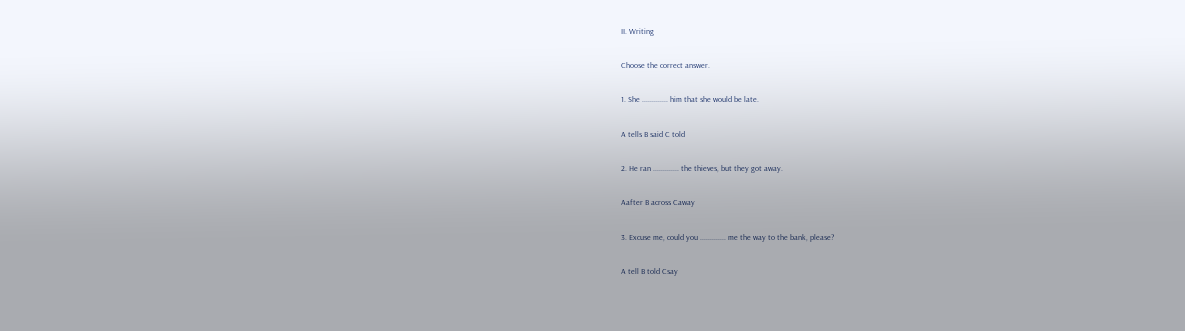II. Writing

Choose the correct answer.

1. She ............. him that she would be late.

A tells B said C told

2. He ran ............. the thieves, but they got away.

Aafter B across Caway

3. Excuse me, could you ............. me the way to the bank, please?

A tell B told Csay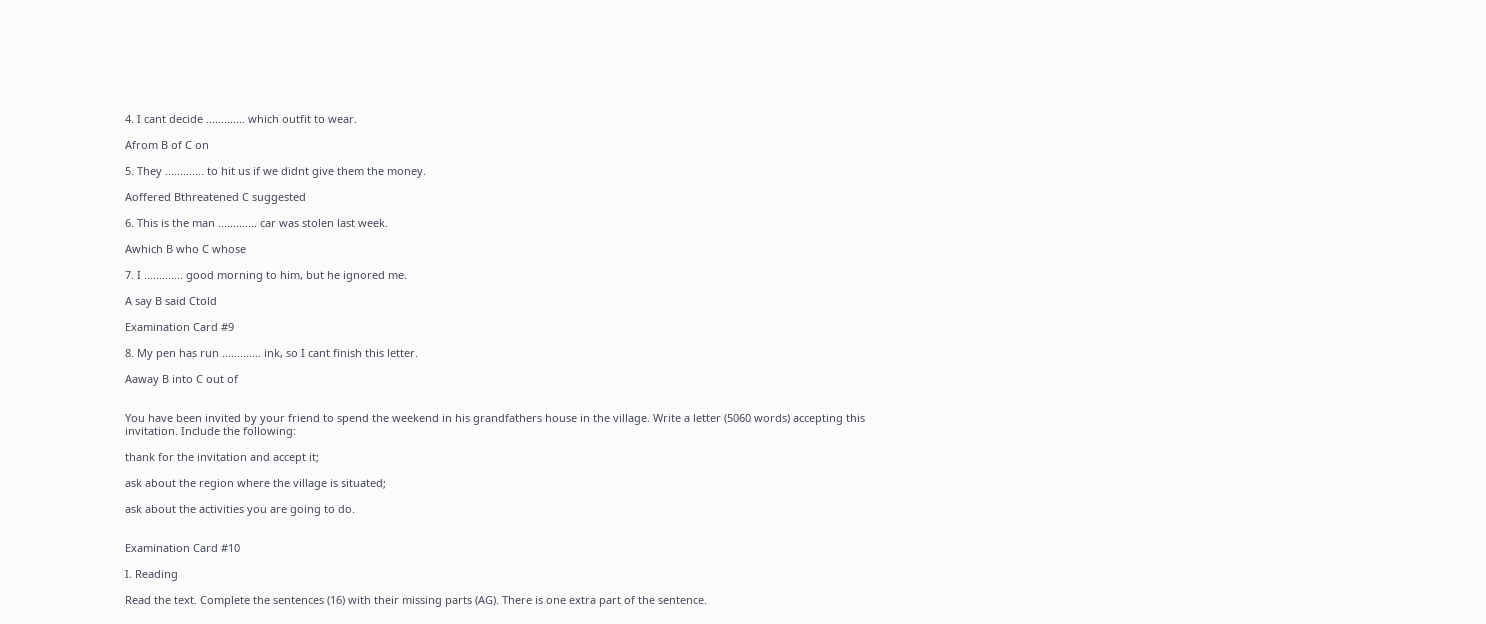4. I cant decide ............. which outfit to wear.

Afrom B of C on

5. They ............. to hit us if we didnt give them the money.

Aoffered Bthreatened C suggested

6. This is the man ............. car was stolen last week.

Awhich B who C whose

7. I ............. good morning to him, but he ignored me.

A say B said Ctold

Examination Card #9

8. My pen has run ............. ink, so I cant finish this letter.

Aaway B into C out of


You have been invited by your friend to spend the weekend in his grandfathers house in the village. Write a letter (5060 words) accepting this invitation. Include the following:

thank for the invitation and accept it;

ask about the region where the village is situated;

ask about the activities you are going to do.


Examination Card #10

I. Reading

Read the text. Complete the sentences (16) with their missing parts (AG). There is one extra part of the sentence.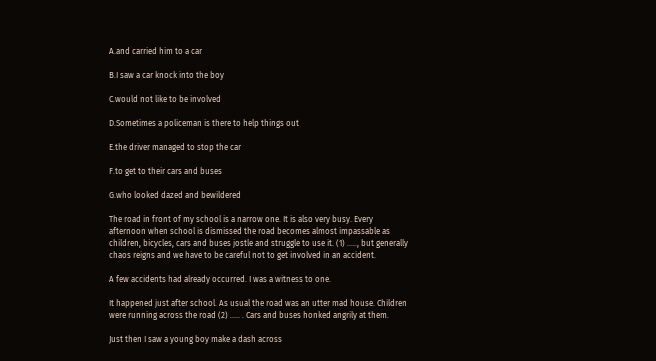A.and carried him to a car

B.I saw a car knock into the boy

C.would not like to be involved

D.Sometimes a policeman is there to help things out

E.the driver managed to stop the car

F.to get to their cars and buses

G.who looked dazed and bewildered

The road in front of my school is a narrow one. It is also very busy. Every afternoon when school is dismissed the road becomes almost impassable as children, bicycles, cars and buses jostle and struggle to use it. (1) ....., but generally chaos reigns and we have to be careful not to get involved in an accident.

A few accidents had already occurred. I was a witness to one.

It happened just after school. As usual the road was an utter mad house. Children were running across the road (2) ..... . Cars and buses honked angrily at them.

Just then I saw a young boy make a dash across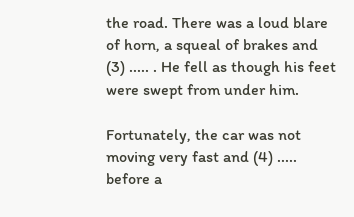the road. There was a loud blare of horn, a squeal of brakes and (3) ..... . He fell as though his feet were swept from under him.

Fortunately, the car was not moving very fast and (4) ..... before a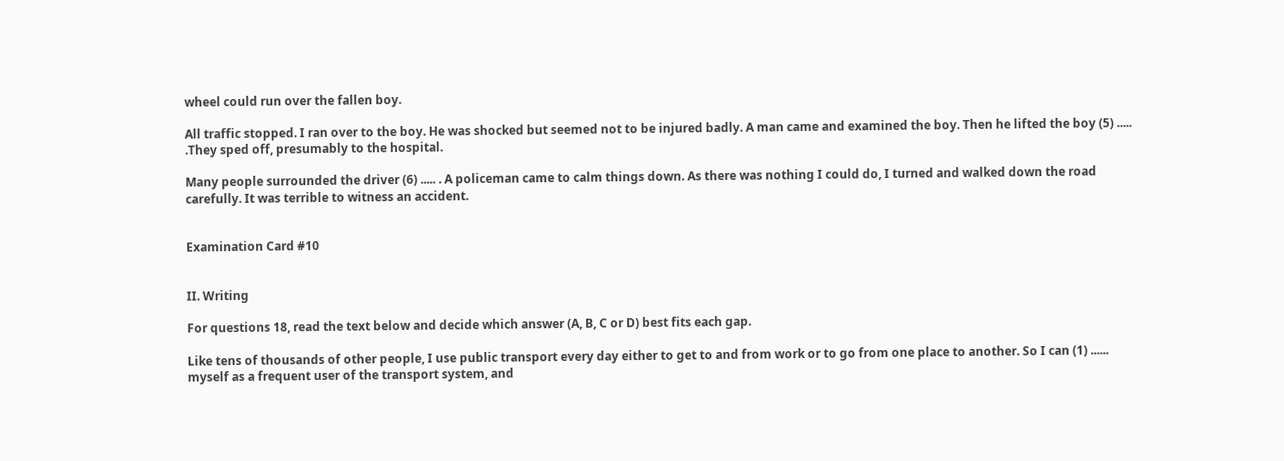wheel could run over the fallen boy.

All traffic stopped. I ran over to the boy. He was shocked but seemed not to be injured badly. A man came and examined the boy. Then he lifted the boy (5) ..... .They sped off, presumably to the hospital.

Many people surrounded the driver (6) ..... . A policeman came to calm things down. As there was nothing I could do, I turned and walked down the road carefully. It was terrible to witness an accident.


Examination Card #10


II. Writing

For questions 18, read the text below and decide which answer (A, B, C or D) best fits each gap.

Like tens of thousands of other people, I use public transport every day either to get to and from work or to go from one place to another. So I can (1) ...... myself as a frequent user of the transport system, and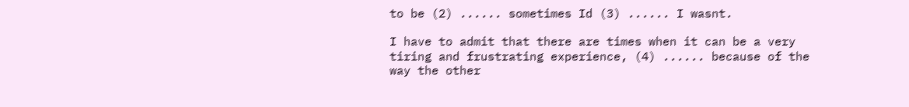to be (2) ...... sometimes Id (3) ...... I wasnt.

I have to admit that there are times when it can be a very tiring and frustrating experience, (4) ...... because of the way the other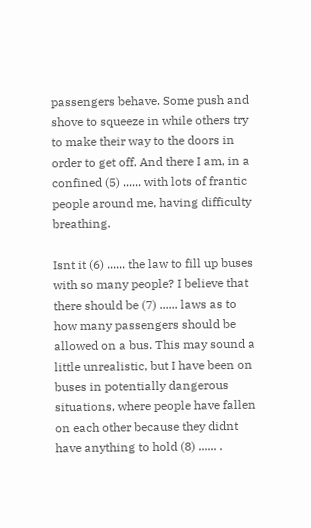passengers behave. Some push and shove to squeeze in while others try to make their way to the doors in order to get off. And there I am, in a confined (5) ...... with lots of frantic people around me, having difficulty breathing.

Isnt it (6) ...... the law to fill up buses with so many people? I believe that there should be (7) ...... laws as to how many passengers should be allowed on a bus. This may sound a little unrealistic, but I have been on buses in potentially dangerous situations, where people have fallen on each other because they didnt have anything to hold (8) ...... .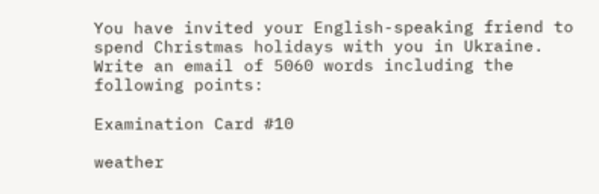You have invited your English-speaking friend to spend Christmas holidays with you in Ukraine. Write an email of 5060 words including the following points:

Examination Card #10

weather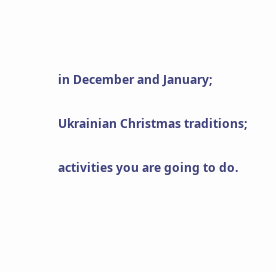in December and January;

Ukrainian Christmas traditions;

activities you are going to do.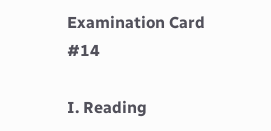Examination Card #14

I. Reading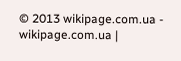© 2013 wikipage.com.ua - wikipage.com.ua |